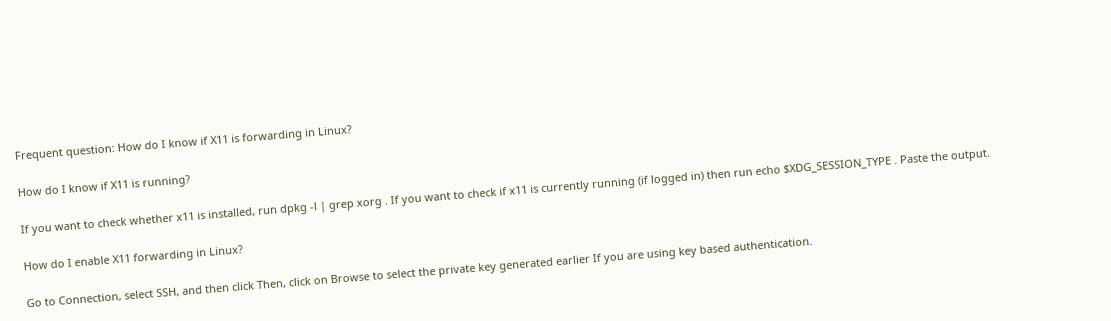Frequent question: How do I know if X11 is forwarding in Linux?

How do I know if X11 is running?

If you want to check whether x11 is installed, run dpkg -l | grep xorg . If you want to check if x11 is currently running (if logged in) then run echo $XDG_SESSION_TYPE . Paste the output.

How do I enable X11 forwarding in Linux?

Go to Connection, select SSH, and then click Then, click on Browse to select the private key generated earlier If you are using key based authentication.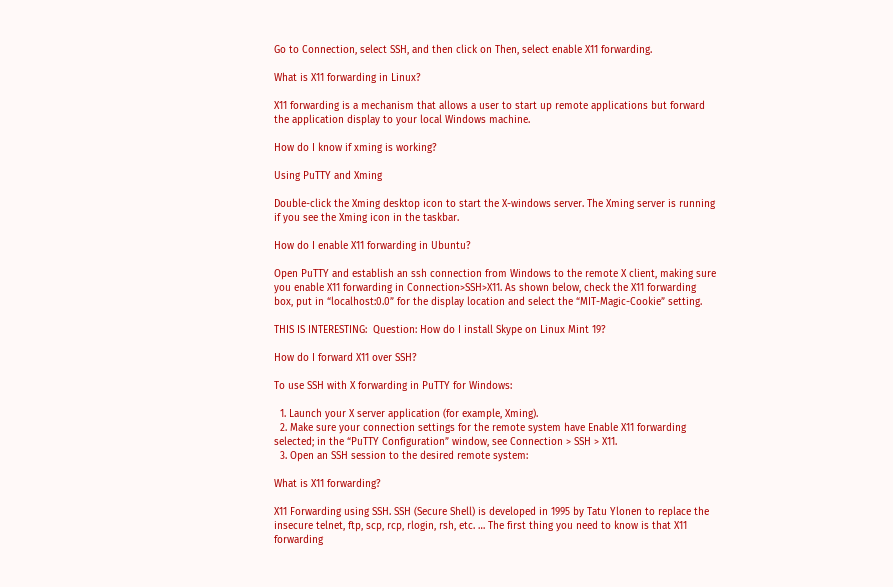Go to Connection, select SSH, and then click on Then, select enable X11 forwarding.

What is X11 forwarding in Linux?

X11 forwarding is a mechanism that allows a user to start up remote applications but forward the application display to your local Windows machine.

How do I know if xming is working?

Using PuTTY and Xming

Double-click the Xming desktop icon to start the X-windows server. The Xming server is running if you see the Xming icon in the taskbar.

How do I enable X11 forwarding in Ubuntu?

Open PuTTY and establish an ssh connection from Windows to the remote X client, making sure you enable X11 forwarding in Connection>SSH>X11. As shown below, check the X11 forwarding box, put in “localhost:0.0” for the display location and select the “MIT-Magic-Cookie” setting.

THIS IS INTERESTING:  Question: How do I install Skype on Linux Mint 19?

How do I forward X11 over SSH?

To use SSH with X forwarding in PuTTY for Windows:

  1. Launch your X server application (for example, Xming).
  2. Make sure your connection settings for the remote system have Enable X11 forwarding selected; in the “PuTTY Configuration” window, see Connection > SSH > X11.
  3. Open an SSH session to the desired remote system:

What is X11 forwarding?

X11 Forwarding using SSH. SSH (Secure Shell) is developed in 1995 by Tatu Ylonen to replace the insecure telnet, ftp, scp, rcp, rlogin, rsh, etc. … The first thing you need to know is that X11 forwarding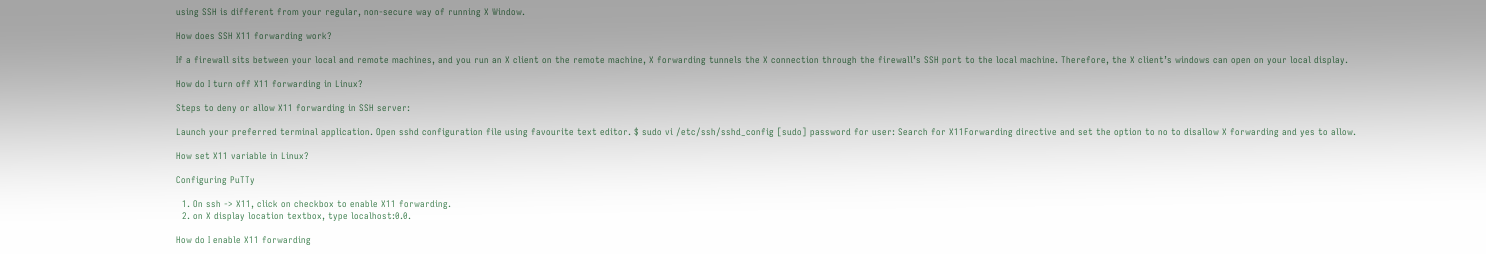using SSH is different from your regular, non-secure way of running X Window.

How does SSH X11 forwarding work?

If a firewall sits between your local and remote machines, and you run an X client on the remote machine, X forwarding tunnels the X connection through the firewall’s SSH port to the local machine. Therefore, the X client’s windows can open on your local display.

How do I turn off X11 forwarding in Linux?

Steps to deny or allow X11 forwarding in SSH server:

Launch your preferred terminal application. Open sshd configuration file using favourite text editor. $ sudo vi /etc/ssh/sshd_config [sudo] password for user: Search for X11Forwarding directive and set the option to no to disallow X forwarding and yes to allow.

How set X11 variable in Linux?

Configuring PuTTy

  1. On ssh -> X11, click on checkbox to enable X11 forwarding.
  2. on X display location textbox, type localhost:0.0.

How do I enable X11 forwarding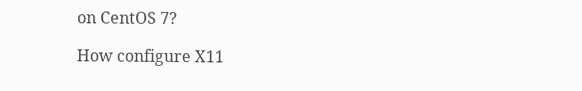on CentOS 7?

How configure X11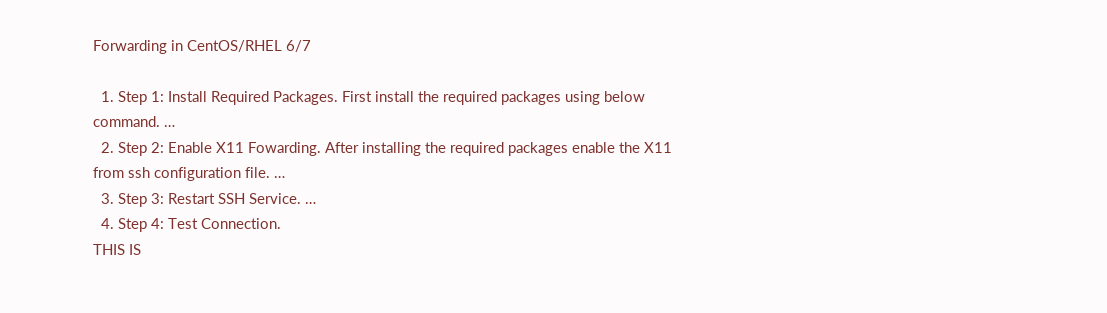Forwarding in CentOS/RHEL 6/7

  1. Step 1: Install Required Packages. First install the required packages using below command. …
  2. Step 2: Enable X11 Fowarding. After installing the required packages enable the X11 from ssh configuration file. …
  3. Step 3: Restart SSH Service. …
  4. Step 4: Test Connection.
THIS IS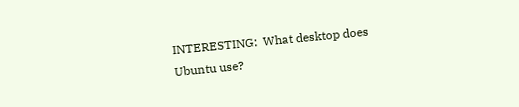INTERESTING:  What desktop does Ubuntu use?